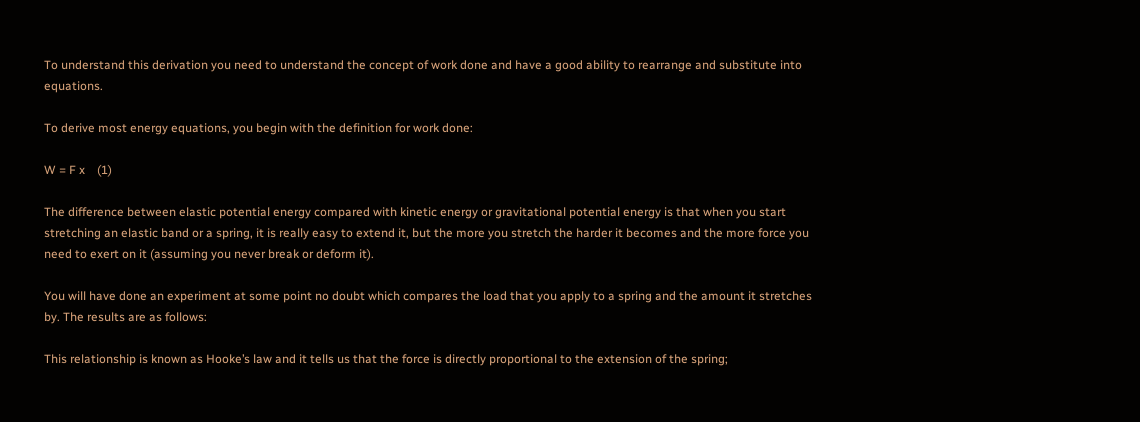To understand this derivation you need to understand the concept of work done and have a good ability to rearrange and substitute into equations.

To derive most energy equations, you begin with the definition for work done:

W = F x    (1)

The difference between elastic potential energy compared with kinetic energy or gravitational potential energy is that when you start stretching an elastic band or a spring, it is really easy to extend it, but the more you stretch the harder it becomes and the more force you need to exert on it (assuming you never break or deform it).

You will have done an experiment at some point no doubt which compares the load that you apply to a spring and the amount it stretches by. The results are as follows:

This relationship is known as Hooke’s law and it tells us that the force is directly proportional to the extension of the spring;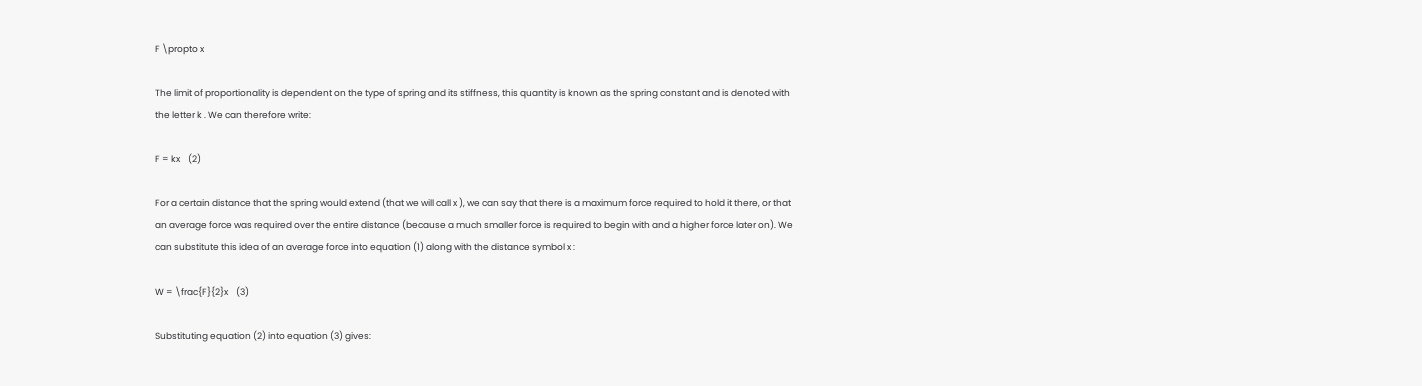F \propto x

The limit of proportionality is dependent on the type of spring and its stiffness, this quantity is known as the spring constant and is denoted with the letter k . We can therefore write:

F = kx    (2)

For a certain distance that the spring would extend (that we will call x ), we can say that there is a maximum force required to hold it there, or that an average force was required over the entire distance (because a much smaller force is required to begin with and a higher force later on). We can substitute this idea of an average force into equation (1) along with the distance symbol x :

W = \frac{F}{2}x    (3)

Substituting equation (2) into equation (3) gives: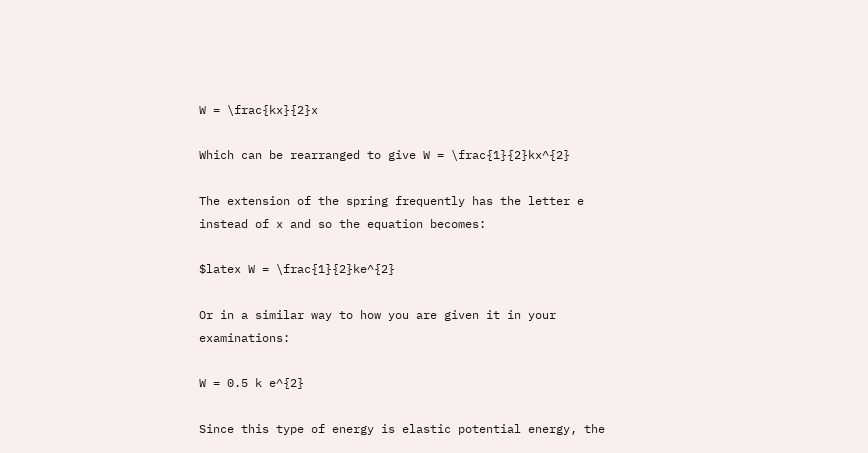W = \frac{kx}{2}x

Which can be rearranged to give W = \frac{1}{2}kx^{2}

The extension of the spring frequently has the letter e instead of x and so the equation becomes:

$latex W = \frac{1}{2}ke^{2}

Or in a similar way to how you are given it in your examinations:

W = 0.5 k e^{2}

Since this type of energy is elastic potential energy, the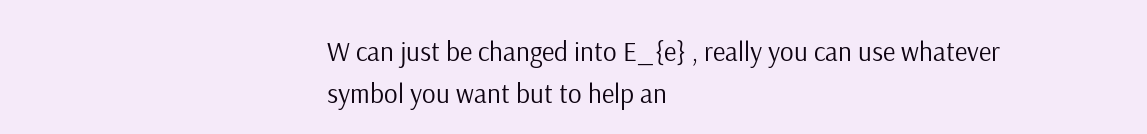W can just be changed into E_{e} , really you can use whatever symbol you want but to help an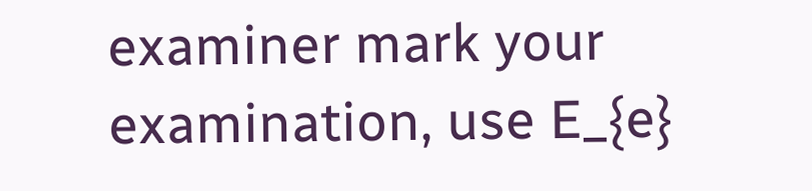examiner mark your examination, use E_{e}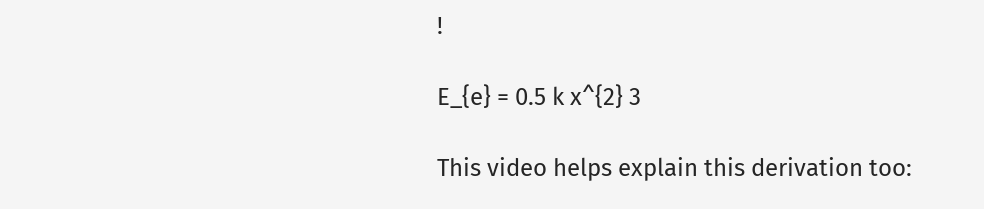!

E_{e} = 0.5 k x^{2} 3

This video helps explain this derivation too: